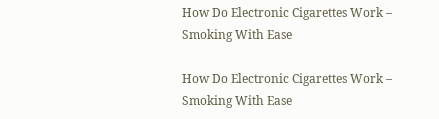How Do Electronic Cigarettes Work – Smoking With Ease

How Do Electronic Cigarettes Work – Smoking With Ease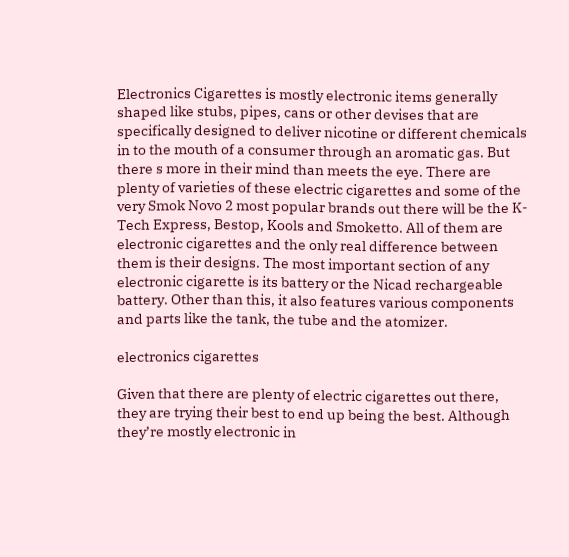Electronics Cigarettes is mostly electronic items generally shaped like stubs, pipes, cans or other devises that are specifically designed to deliver nicotine or different chemicals in to the mouth of a consumer through an aromatic gas. But there s more in their mind than meets the eye. There are plenty of varieties of these electric cigarettes and some of the very Smok Novo 2 most popular brands out there will be the K-Tech Express, Bestop, Kools and Smoketto. All of them are electronic cigarettes and the only real difference between them is their designs. The most important section of any electronic cigarette is its battery or the Nicad rechargeable battery. Other than this, it also features various components and parts like the tank, the tube and the atomizer.

electronics cigarettes

Given that there are plenty of electric cigarettes out there, they are trying their best to end up being the best. Although they’re mostly electronic in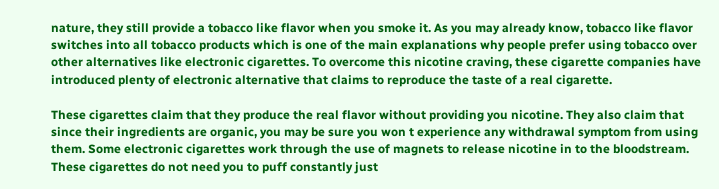nature, they still provide a tobacco like flavor when you smoke it. As you may already know, tobacco like flavor switches into all tobacco products which is one of the main explanations why people prefer using tobacco over other alternatives like electronic cigarettes. To overcome this nicotine craving, these cigarette companies have introduced plenty of electronic alternative that claims to reproduce the taste of a real cigarette.

These cigarettes claim that they produce the real flavor without providing you nicotine. They also claim that since their ingredients are organic, you may be sure you won t experience any withdrawal symptom from using them. Some electronic cigarettes work through the use of magnets to release nicotine in to the bloodstream. These cigarettes do not need you to puff constantly just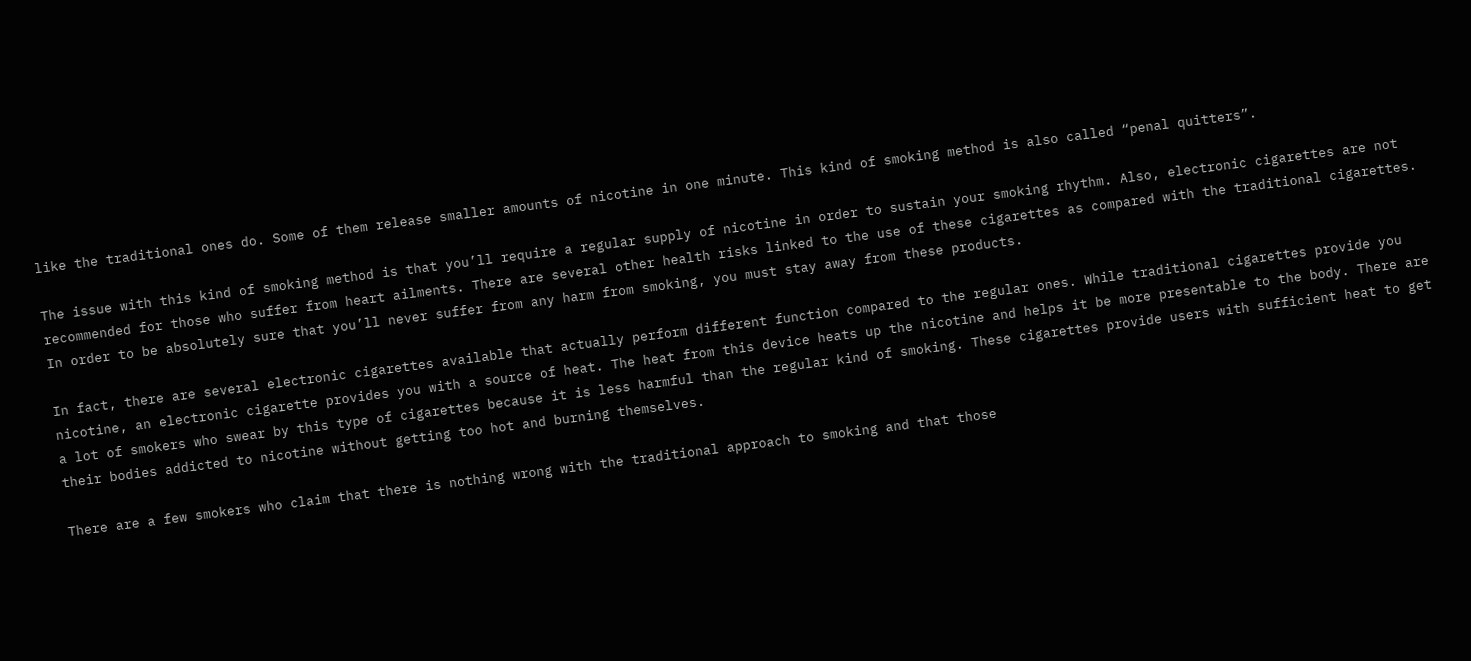like the traditional ones do. Some of them release smaller amounts of nicotine in one minute. This kind of smoking method is also called “penal quitters”.

The issue with this kind of smoking method is that you’ll require a regular supply of nicotine in order to sustain your smoking rhythm. Also, electronic cigarettes are not recommended for those who suffer from heart ailments. There are several other health risks linked to the use of these cigarettes as compared with the traditional cigarettes. In order to be absolutely sure that you’ll never suffer from any harm from smoking, you must stay away from these products.

In fact, there are several electronic cigarettes available that actually perform different function compared to the regular ones. While traditional cigarettes provide you nicotine, an electronic cigarette provides you with a source of heat. The heat from this device heats up the nicotine and helps it be more presentable to the body. There are a lot of smokers who swear by this type of cigarettes because it is less harmful than the regular kind of smoking. These cigarettes provide users with sufficient heat to get their bodies addicted to nicotine without getting too hot and burning themselves.

There are a few smokers who claim that there is nothing wrong with the traditional approach to smoking and that those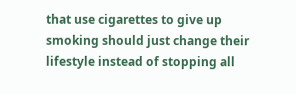that use cigarettes to give up smoking should just change their lifestyle instead of stopping all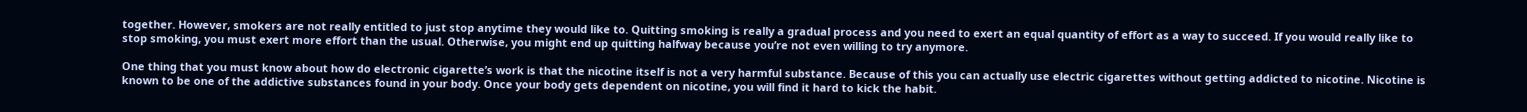together. However, smokers are not really entitled to just stop anytime they would like to. Quitting smoking is really a gradual process and you need to exert an equal quantity of effort as a way to succeed. If you would really like to stop smoking, you must exert more effort than the usual. Otherwise, you might end up quitting halfway because you’re not even willing to try anymore.

One thing that you must know about how do electronic cigarette’s work is that the nicotine itself is not a very harmful substance. Because of this you can actually use electric cigarettes without getting addicted to nicotine. Nicotine is known to be one of the addictive substances found in your body. Once your body gets dependent on nicotine, you will find it hard to kick the habit.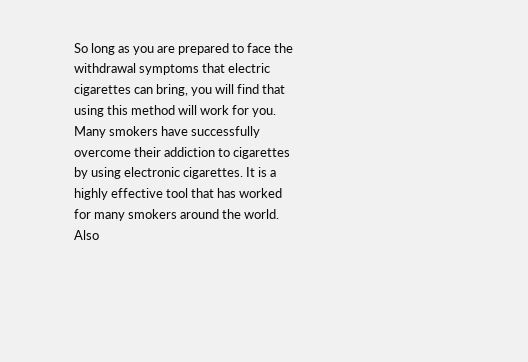So long as you are prepared to face the withdrawal symptoms that electric cigarettes can bring, you will find that using this method will work for you. Many smokers have successfully overcome their addiction to cigarettes by using electronic cigarettes. It is a highly effective tool that has worked for many smokers around the world. Also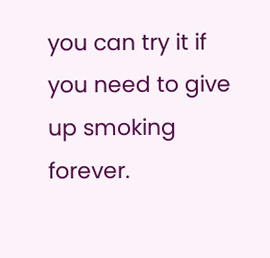you can try it if you need to give up smoking forever.